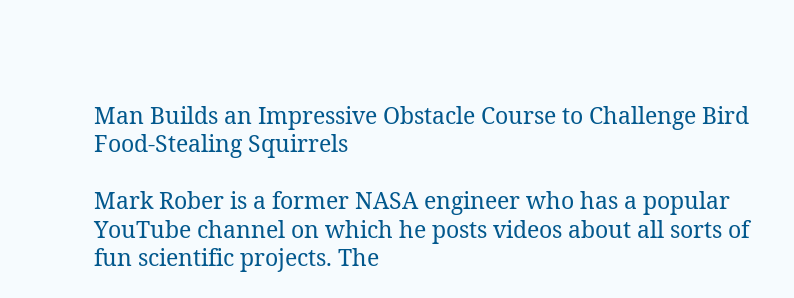Man Builds an Impressive Obstacle Course to Challenge Bird Food-Stealing Squirrels

Mark Rober is a former NASA engineer who has a popular YouTube channel on which he posts videos about all sorts of fun scientific projects. The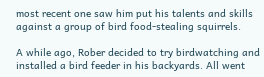most recent one saw him put his talents and skills against a group of bird food-stealing squirrels.

A while ago, Rober decided to try birdwatching and installed a bird feeder in his backyards. All went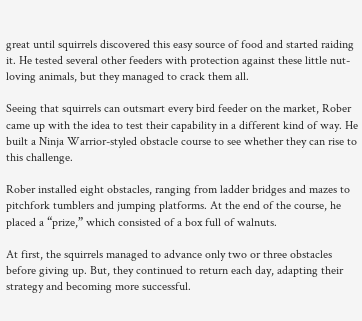great until squirrels discovered this easy source of food and started raiding it. He tested several other feeders with protection against these little nut-loving animals, but they managed to crack them all.

Seeing that squirrels can outsmart every bird feeder on the market, Rober came up with the idea to test their capability in a different kind of way. He built a Ninja Warrior-styled obstacle course to see whether they can rise to this challenge.

Rober installed eight obstacles, ranging from ladder bridges and mazes to pitchfork tumblers and jumping platforms. At the end of the course, he placed a “prize,” which consisted of a box full of walnuts.

At first, the squirrels managed to advance only two or three obstacles before giving up. But, they continued to return each day, adapting their strategy and becoming more successful.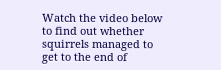Watch the video below to find out whether squirrels managed to get to the end of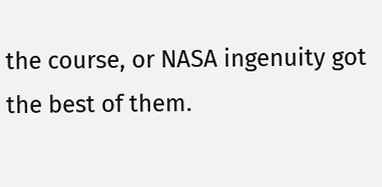the course, or NASA ingenuity got the best of them.